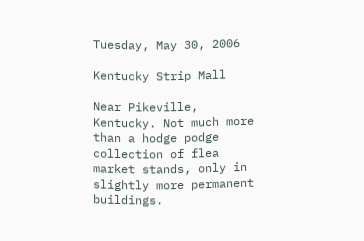Tuesday, May 30, 2006

Kentucky Strip Mall

Near Pikeville, Kentucky. Not much more than a hodge podge collection of flea market stands, only in slightly more permanent buildings.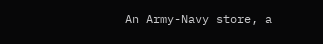An Army-Navy store, a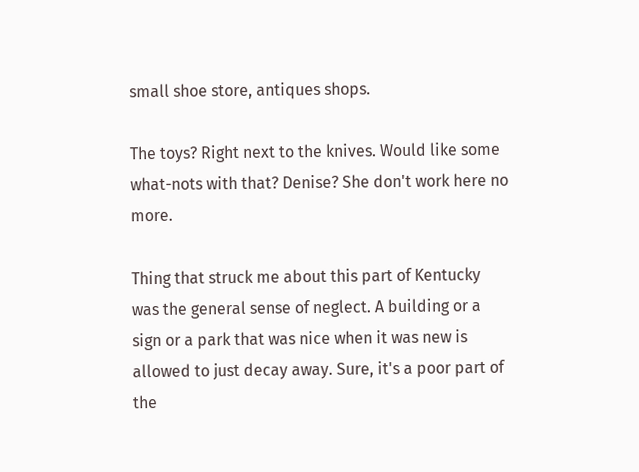small shoe store, antiques shops.

The toys? Right next to the knives. Would like some what-nots with that? Denise? She don't work here no more.

Thing that struck me about this part of Kentucky was the general sense of neglect. A building or a sign or a park that was nice when it was new is allowed to just decay away. Sure, it's a poor part of the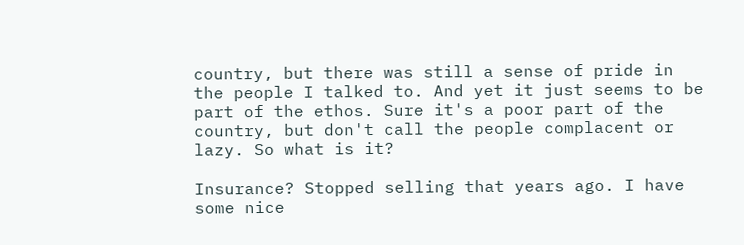country, but there was still a sense of pride in the people I talked to. And yet it just seems to be part of the ethos. Sure it's a poor part of the country, but don't call the people complacent or lazy. So what is it?

Insurance? Stopped selling that years ago. I have some nice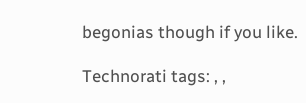begonias though if you like.

Technorati tags: , ,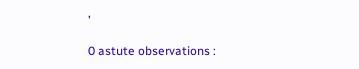,

0 astute observations :